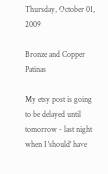Thursday, October 01, 2009

Bronze and Copper Patinas

My etsy post is going to be delayed until tomorrow - last night when I 'should' have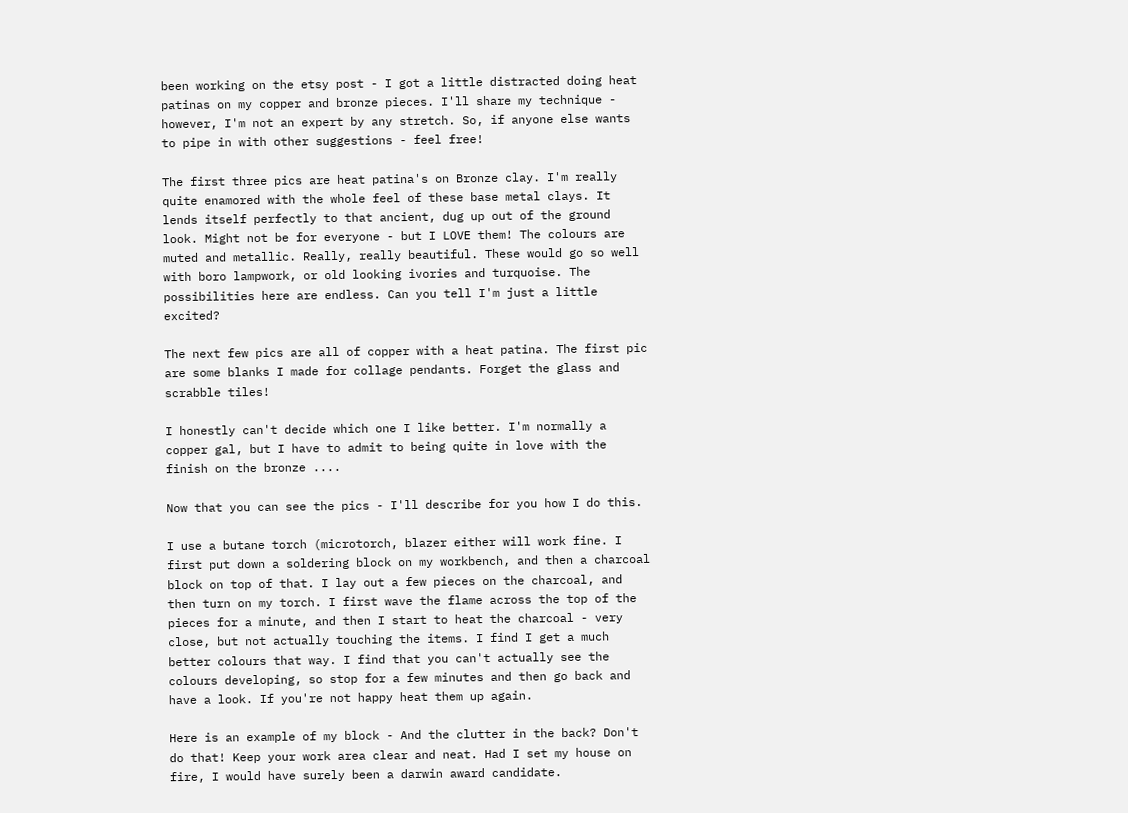been working on the etsy post - I got a little distracted doing heat patinas on my copper and bronze pieces. I'll share my technique - however, I'm not an expert by any stretch. So, if anyone else wants to pipe in with other suggestions - feel free!

The first three pics are heat patina's on Bronze clay. I'm really quite enamored with the whole feel of these base metal clays. It lends itself perfectly to that ancient, dug up out of the ground look. Might not be for everyone - but I LOVE them! The colours are muted and metallic. Really, really beautiful. These would go so well with boro lampwork, or old looking ivories and turquoise. The possibilities here are endless. Can you tell I'm just a little excited?

The next few pics are all of copper with a heat patina. The first pic are some blanks I made for collage pendants. Forget the glass and scrabble tiles!

I honestly can't decide which one I like better. I'm normally a copper gal, but I have to admit to being quite in love with the finish on the bronze ....

Now that you can see the pics - I'll describe for you how I do this.

I use a butane torch (microtorch, blazer either will work fine. I first put down a soldering block on my workbench, and then a charcoal block on top of that. I lay out a few pieces on the charcoal, and then turn on my torch. I first wave the flame across the top of the pieces for a minute, and then I start to heat the charcoal - very close, but not actually touching the items. I find I get a much better colours that way. I find that you can't actually see the colours developing, so stop for a few minutes and then go back and have a look. If you're not happy heat them up again.

Here is an example of my block - And the clutter in the back? Don't do that! Keep your work area clear and neat. Had I set my house on fire, I would have surely been a darwin award candidate.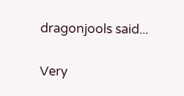dragonjools said...

Very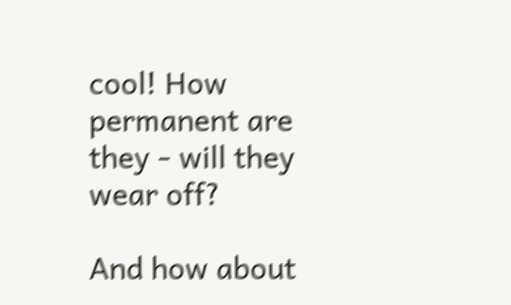cool! How permanent are they - will they wear off?

And how about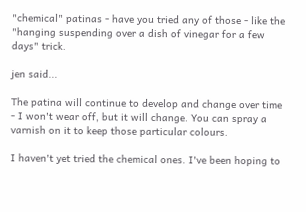"chemical" patinas - have you tried any of those - like the "hanging suspending over a dish of vinegar for a few days" trick.

jen said...

The patina will continue to develop and change over time - I won't wear off, but it will change. You can spray a varnish on it to keep those particular colours.

I haven't yet tried the chemical ones. I've been hoping to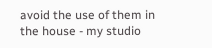avoid the use of them in the house - my studio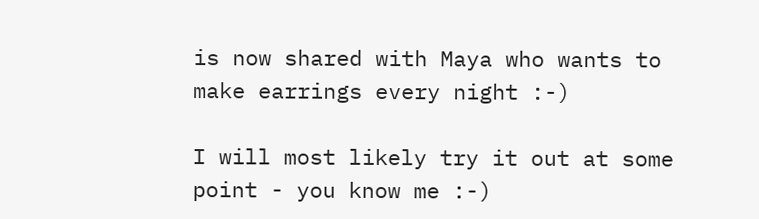is now shared with Maya who wants to make earrings every night :-)

I will most likely try it out at some point - you know me :-)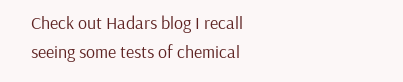Check out Hadars blog I recall seeing some tests of chemical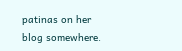patinas on her blog somewhere.